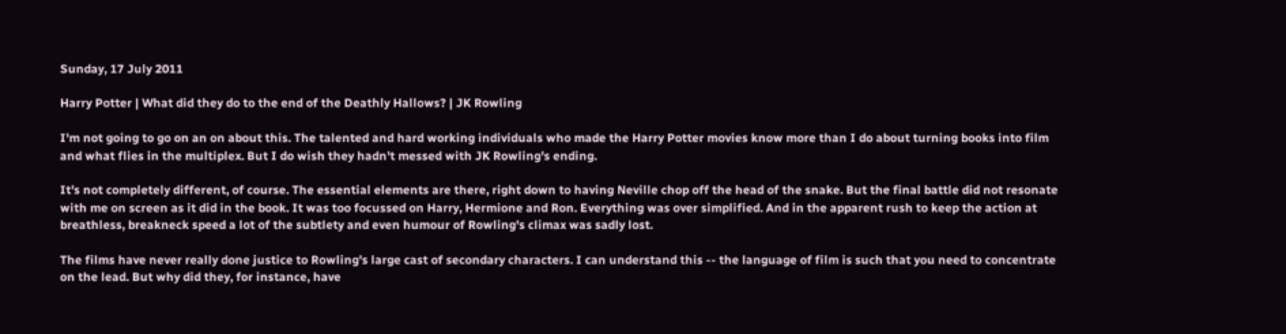Sunday, 17 July 2011

Harry Potter | What did they do to the end of the Deathly Hallows? | JK Rowling

I'm not going to go on an on about this. The talented and hard working individuals who made the Harry Potter movies know more than I do about turning books into film and what flies in the multiplex. But I do wish they hadn't messed with JK Rowling's ending.

It's not completely different, of course. The essential elements are there, right down to having Neville chop off the head of the snake. But the final battle did not resonate with me on screen as it did in the book. It was too focussed on Harry, Hermione and Ron. Everything was over simplified. And in the apparent rush to keep the action at breathless, breakneck speed a lot of the subtlety and even humour of Rowling's climax was sadly lost.

The films have never really done justice to Rowling's large cast of secondary characters. I can understand this -- the language of film is such that you need to concentrate on the lead. But why did they, for instance, have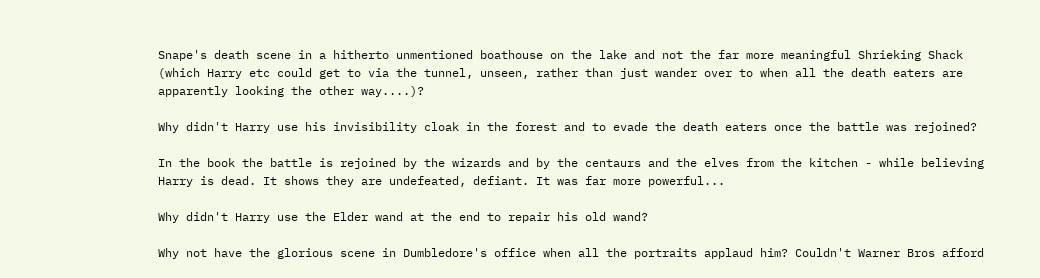Snape's death scene in a hitherto unmentioned boathouse on the lake and not the far more meaningful Shrieking Shack (which Harry etc could get to via the tunnel, unseen, rather than just wander over to when all the death eaters are apparently looking the other way....)?

Why didn't Harry use his invisibility cloak in the forest and to evade the death eaters once the battle was rejoined?

In the book the battle is rejoined by the wizards and by the centaurs and the elves from the kitchen - while believing Harry is dead. It shows they are undefeated, defiant. It was far more powerful...

Why didn't Harry use the Elder wand at the end to repair his old wand?

Why not have the glorious scene in Dumbledore's office when all the portraits applaud him? Couldn't Warner Bros afford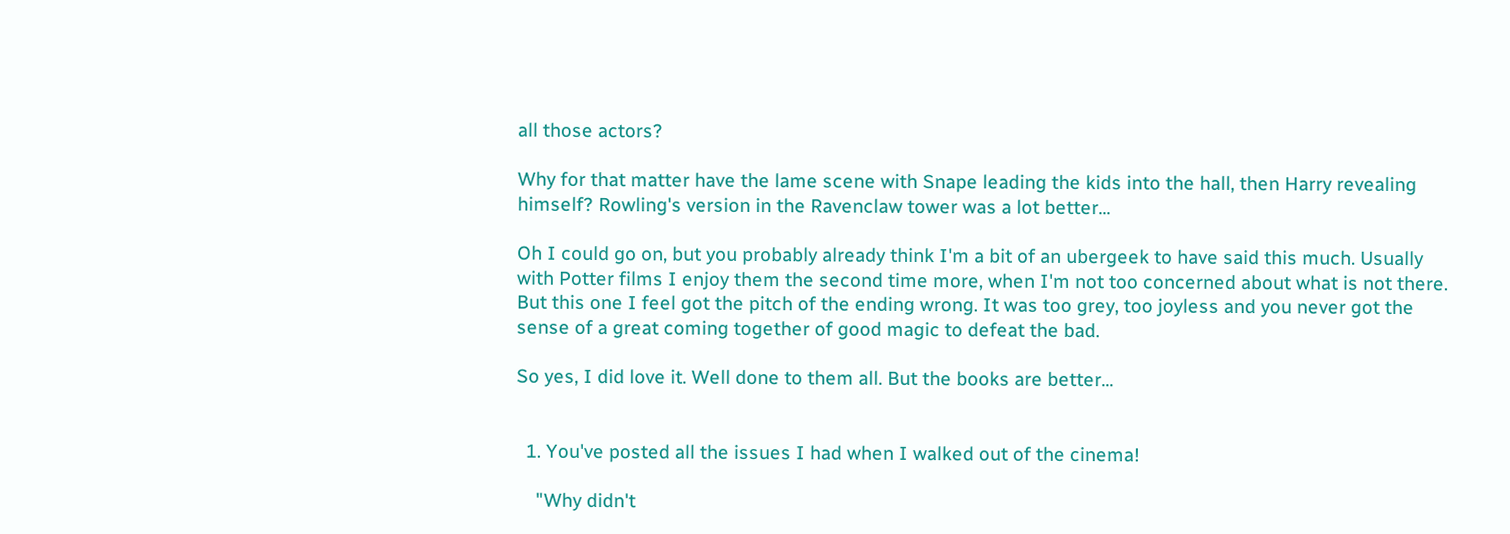all those actors?

Why for that matter have the lame scene with Snape leading the kids into the hall, then Harry revealing himself? Rowling's version in the Ravenclaw tower was a lot better...

Oh I could go on, but you probably already think I'm a bit of an ubergeek to have said this much. Usually with Potter films I enjoy them the second time more, when I'm not too concerned about what is not there. But this one I feel got the pitch of the ending wrong. It was too grey, too joyless and you never got the sense of a great coming together of good magic to defeat the bad.

So yes, I did love it. Well done to them all. But the books are better...


  1. You've posted all the issues I had when I walked out of the cinema!

    "Why didn't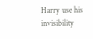Harry use his invisibility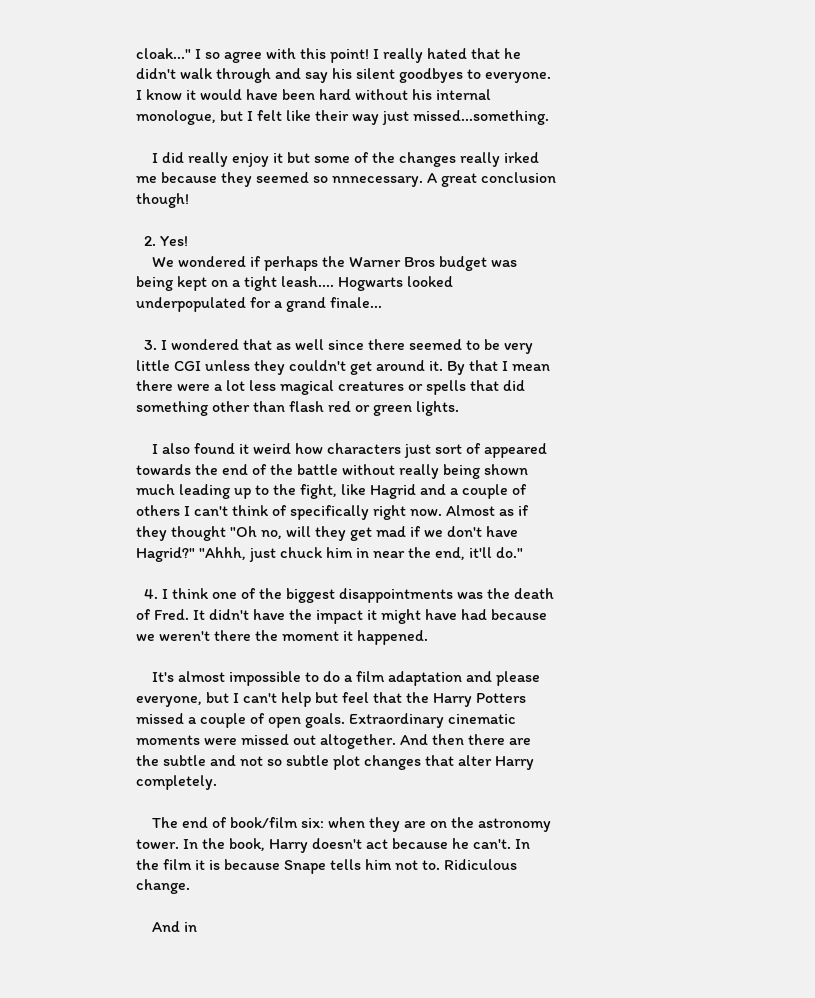cloak..." I so agree with this point! I really hated that he didn't walk through and say his silent goodbyes to everyone. I know it would have been hard without his internal monologue, but I felt like their way just missed...something.

    I did really enjoy it but some of the changes really irked me because they seemed so nnnecessary. A great conclusion though!

  2. Yes!
    We wondered if perhaps the Warner Bros budget was being kept on a tight leash.... Hogwarts looked underpopulated for a grand finale...

  3. I wondered that as well since there seemed to be very little CGI unless they couldn't get around it. By that I mean there were a lot less magical creatures or spells that did something other than flash red or green lights.

    I also found it weird how characters just sort of appeared towards the end of the battle without really being shown much leading up to the fight, like Hagrid and a couple of others I can't think of specifically right now. Almost as if they thought "Oh no, will they get mad if we don't have Hagrid?" "Ahhh, just chuck him in near the end, it'll do."

  4. I think one of the biggest disappointments was the death of Fred. It didn't have the impact it might have had because we weren't there the moment it happened.

    It's almost impossible to do a film adaptation and please everyone, but I can't help but feel that the Harry Potters missed a couple of open goals. Extraordinary cinematic moments were missed out altogether. And then there are the subtle and not so subtle plot changes that alter Harry completely.

    The end of book/film six: when they are on the astronomy tower. In the book, Harry doesn't act because he can't. In the film it is because Snape tells him not to. Ridiculous change.

    And in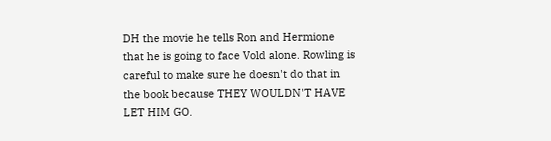DH the movie he tells Ron and Hermione that he is going to face Vold alone. Rowling is careful to make sure he doesn't do that in the book because THEY WOULDN'T HAVE LET HIM GO.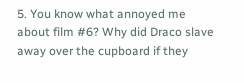5. You know what annoyed me about film #6? Why did Draco slave away over the cupboard if they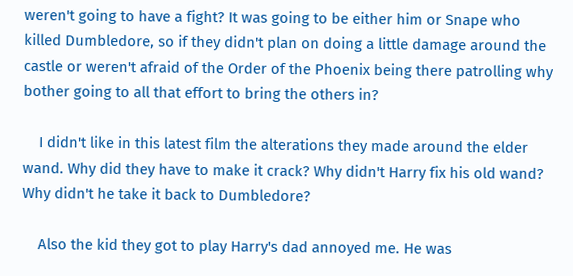weren't going to have a fight? It was going to be either him or Snape who killed Dumbledore, so if they didn't plan on doing a little damage around the castle or weren't afraid of the Order of the Phoenix being there patrolling why bother going to all that effort to bring the others in?

    I didn't like in this latest film the alterations they made around the elder wand. Why did they have to make it crack? Why didn't Harry fix his old wand? Why didn't he take it back to Dumbledore?

    Also the kid they got to play Harry's dad annoyed me. He was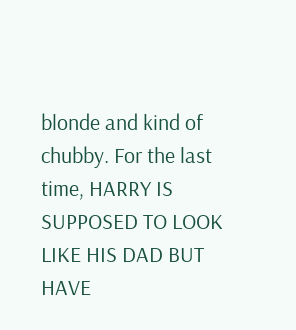blonde and kind of chubby. For the last time, HARRY IS SUPPOSED TO LOOK LIKE HIS DAD BUT HAVE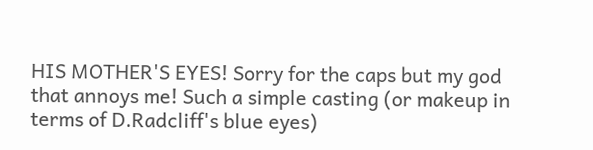HIS MOTHER'S EYES! Sorry for the caps but my god that annoys me! Such a simple casting (or makeup in terms of D.Radcliff's blue eyes)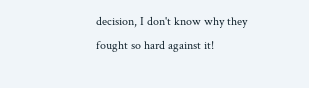decision, I don't know why they fought so hard against it!